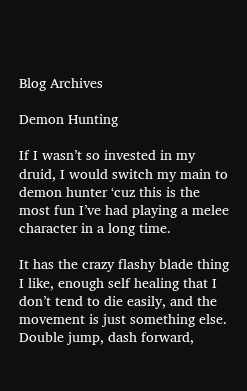Blog Archives

Demon Hunting

If I wasn’t so invested in my druid, I would switch my main to demon hunter ‘cuz this is the most fun I’ve had playing a melee character in a long time.

It has the crazy flashy blade thing I like, enough self healing that I don’t tend to die easily, and the movement is just something else. Double jump, dash forward,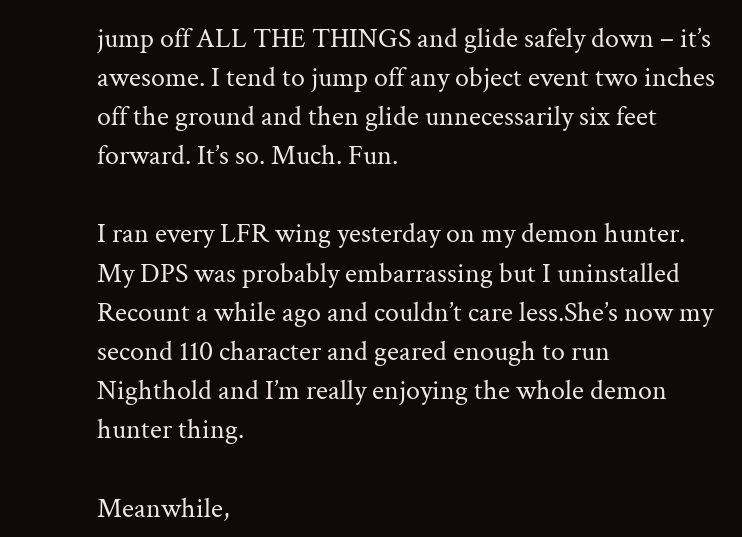jump off ALL THE THINGS and glide safely down – it’s awesome. I tend to jump off any object event two inches off the ground and then glide unnecessarily six feet forward. It’s so. Much. Fun.

I ran every LFR wing yesterday on my demon hunter. My DPS was probably embarrassing but I uninstalled Recount a while ago and couldn’t care less.She’s now my second 110 character and geared enough to run Nighthold and I’m really enjoying the whole demon hunter thing.

Meanwhile,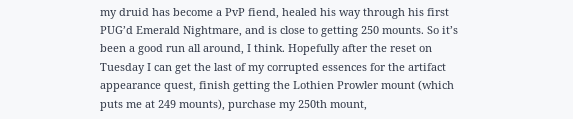my druid has become a PvP fiend, healed his way through his first PUG’d Emerald Nightmare, and is close to getting 250 mounts. So it’s been a good run all around, I think. Hopefully after the reset on Tuesday I can get the last of my corrupted essences for the artifact appearance quest, finish getting the Lothien Prowler mount (which puts me at 249 mounts), purchase my 250th mount,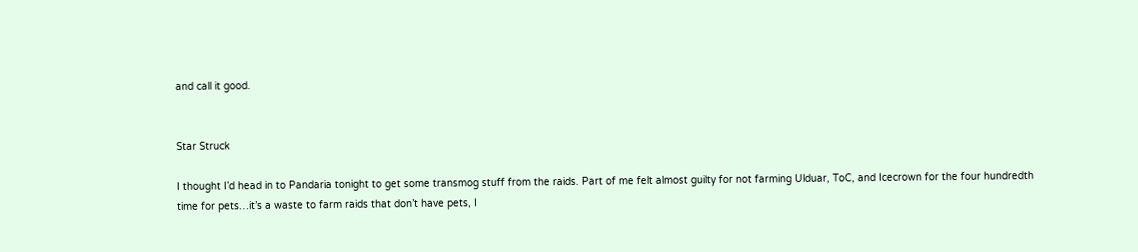and call it good.


Star Struck

I thought I’d head in to Pandaria tonight to get some transmog stuff from the raids. Part of me felt almost guilty for not farming Ulduar, ToC, and Icecrown for the four hundredth time for pets…it’s a waste to farm raids that don’t have pets, I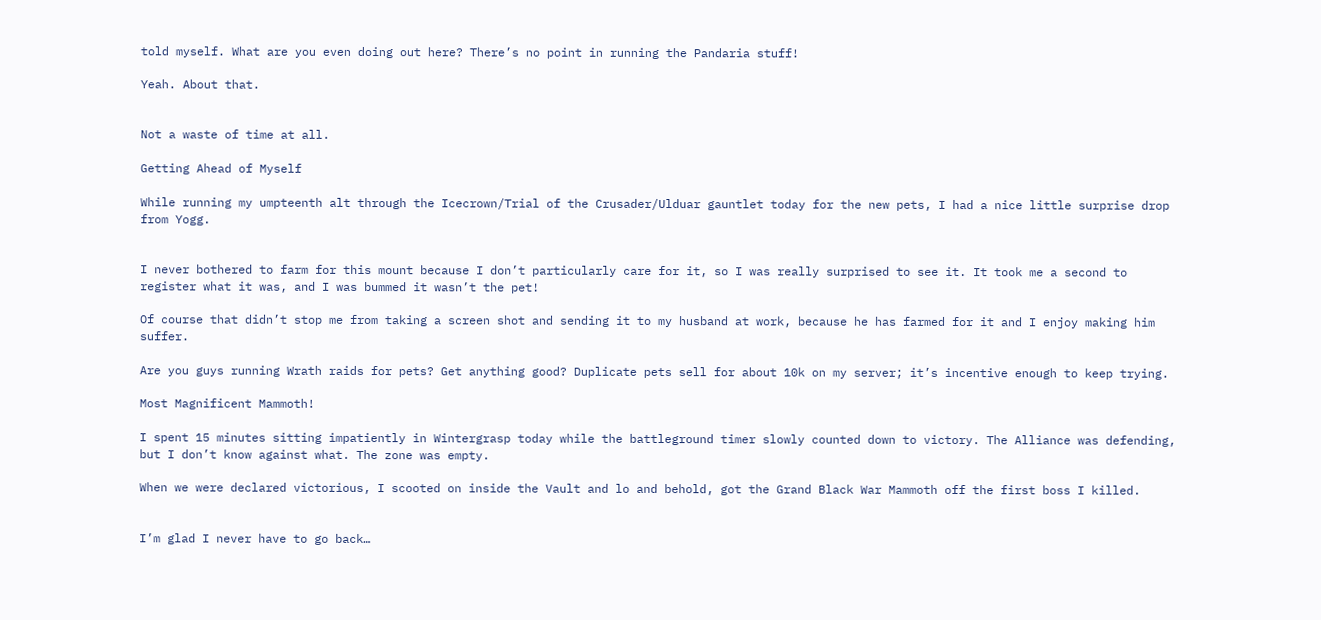told myself. What are you even doing out here? There’s no point in running the Pandaria stuff!

Yeah. About that.


Not a waste of time at all.

Getting Ahead of Myself

While running my umpteenth alt through the Icecrown/Trial of the Crusader/Ulduar gauntlet today for the new pets, I had a nice little surprise drop from Yogg.


I never bothered to farm for this mount because I don’t particularly care for it, so I was really surprised to see it. It took me a second to register what it was, and I was bummed it wasn’t the pet!

Of course that didn’t stop me from taking a screen shot and sending it to my husband at work, because he has farmed for it and I enjoy making him suffer.

Are you guys running Wrath raids for pets? Get anything good? Duplicate pets sell for about 10k on my server; it’s incentive enough to keep trying.

Most Magnificent Mammoth!

I spent 15 minutes sitting impatiently in Wintergrasp today while the battleground timer slowly counted down to victory. The Alliance was defending, but I don’t know against what. The zone was empty.

When we were declared victorious, I scooted on inside the Vault and lo and behold, got the Grand Black War Mammoth off the first boss I killed.


I’m glad I never have to go back…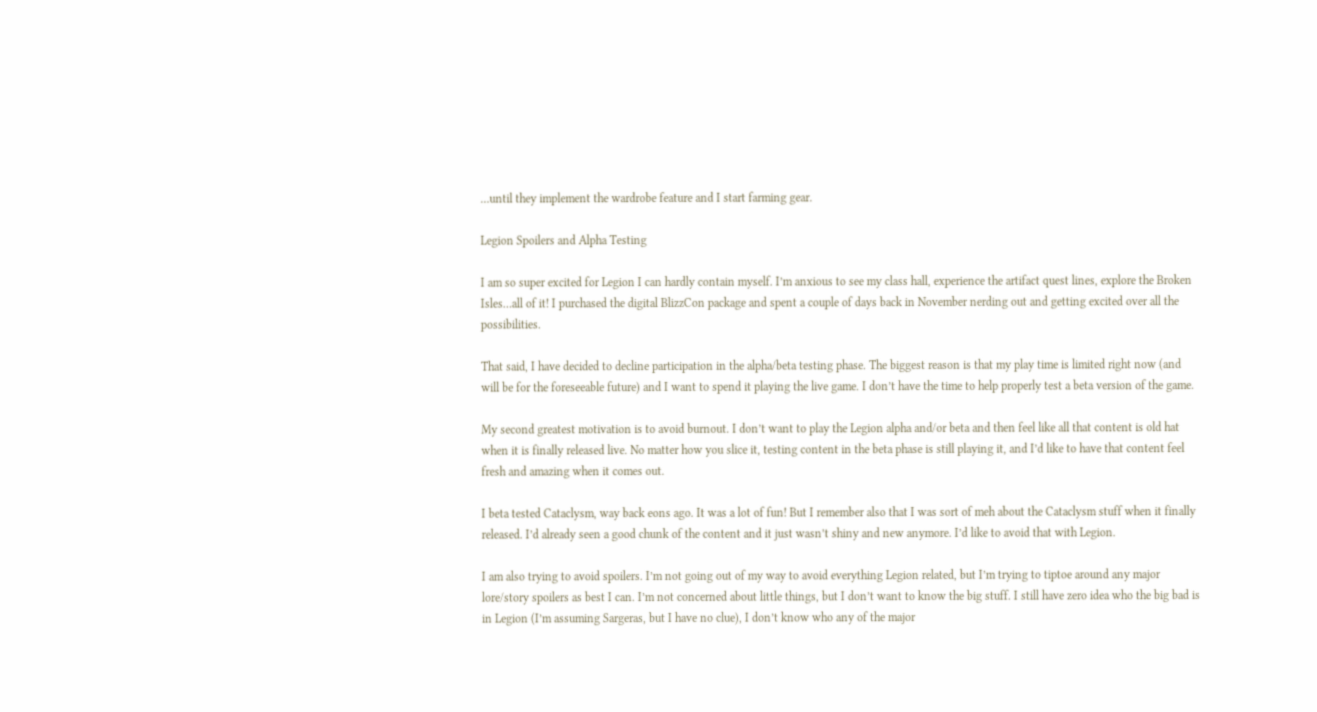…until they implement the wardrobe feature and I start farming gear.

Legion Spoilers and Alpha Testing

I am so super excited for Legion I can hardly contain myself. I’m anxious to see my class hall, experience the artifact quest lines, explore the Broken Isles…all of it! I purchased the digital BlizzCon package and spent a couple of days back in November nerding out and getting excited over all the possibilities.

That said, I have decided to decline participation in the alpha/beta testing phase. The biggest reason is that my play time is limited right now (and will be for the foreseeable future) and I want to spend it playing the live game. I don’t have the time to help properly test a beta version of the game.

My second greatest motivation is to avoid burnout. I don’t want to play the Legion alpha and/or beta and then feel like all that content is old hat when it is finally released live. No matter how you slice it, testing content in the beta phase is still playing it, and I’d like to have that content feel fresh and amazing when it comes out.

I beta tested Cataclysm, way back eons ago. It was a lot of fun! But I remember also that I was sort of meh about the Cataclysm stuff when it finally released. I’d already seen a good chunk of the content and it just wasn’t shiny and new anymore. I’d like to avoid that with Legion.

I am also trying to avoid spoilers. I’m not going out of my way to avoid everything Legion related, but I’m trying to tiptoe around any major lore/story spoilers as best I can. I’m not concerned about little things, but I don’t want to know the big stuff. I still have zero idea who the big bad is in Legion (I’m assuming Sargeras, but I have no clue), I don’t know who any of the major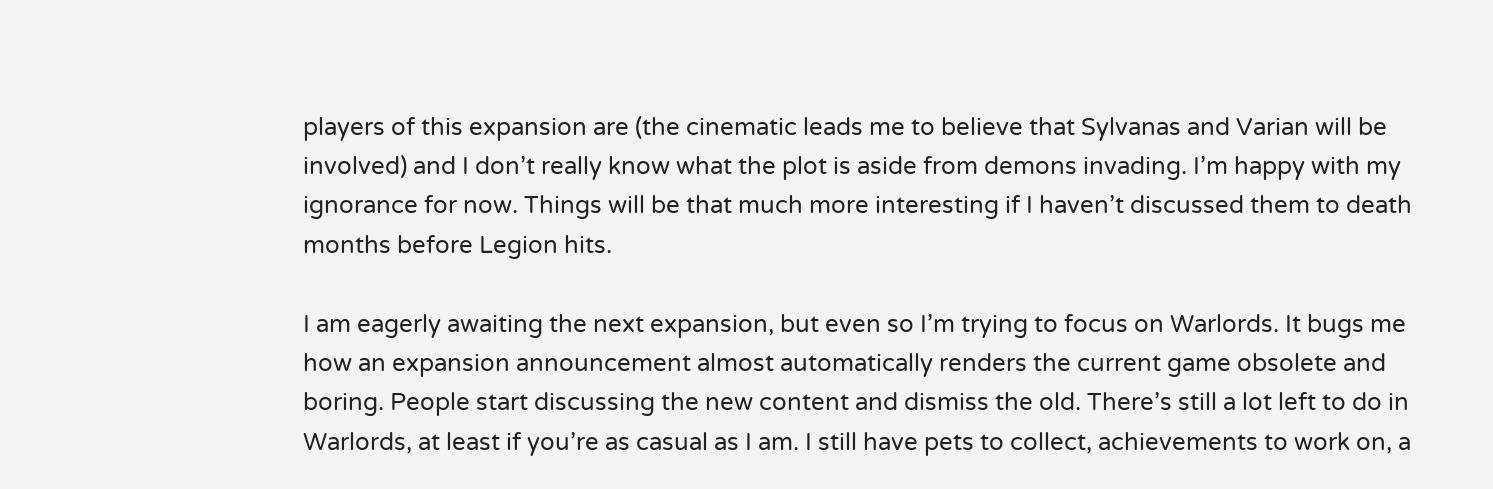players of this expansion are (the cinematic leads me to believe that Sylvanas and Varian will be involved) and I don’t really know what the plot is aside from demons invading. I’m happy with my ignorance for now. Things will be that much more interesting if I haven’t discussed them to death months before Legion hits.

I am eagerly awaiting the next expansion, but even so I’m trying to focus on Warlords. It bugs me how an expansion announcement almost automatically renders the current game obsolete and boring. People start discussing the new content and dismiss the old. There’s still a lot left to do in Warlords, at least if you’re as casual as I am. I still have pets to collect, achievements to work on, a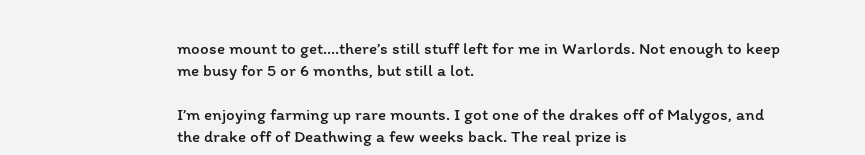moose mount to get….there’s still stuff left for me in Warlords. Not enough to keep me busy for 5 or 6 months, but still a lot.

I’m enjoying farming up rare mounts. I got one of the drakes off of Malygos, and the drake off of Deathwing a few weeks back. The real prize is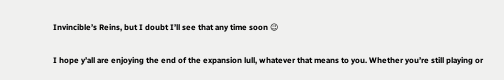Invincible’s Reins, but I doubt I’ll see that any time soon 😉

I hope y’all are enjoying the end of the expansion lull, whatever that means to you. Whether you’re still playing or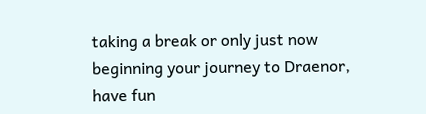taking a break or only just now beginning your journey to Draenor, have fun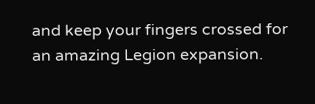and keep your fingers crossed for an amazing Legion expansion.